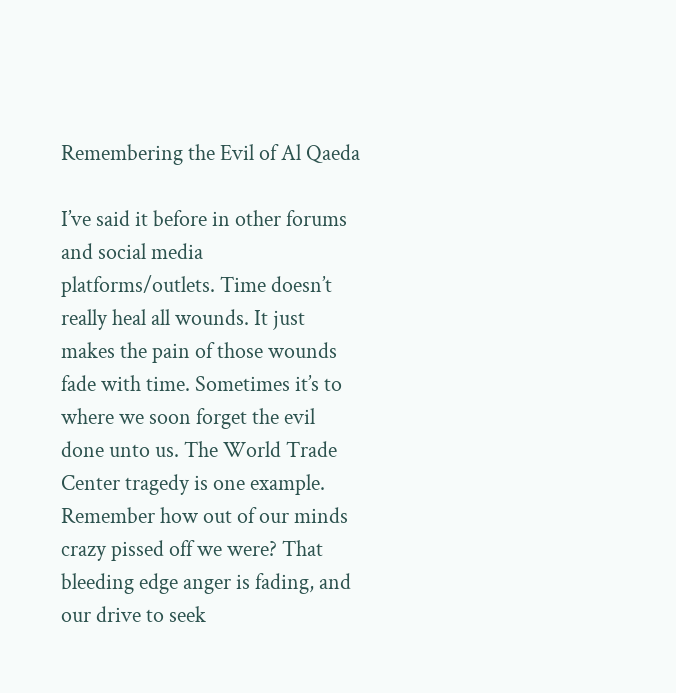Remembering the Evil of Al Qaeda

I’ve said it before in other forums and social media platforms/outlets. Time doesn’t really heal all wounds. It just makes the pain of those wounds fade with time. Sometimes it’s to where we soon forget the evil done unto us. The World Trade Center tragedy is one example. Remember how out of our minds crazy pissed off we were? That bleeding edge anger is fading, and our drive to seek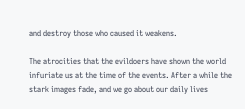and destroy those who caused it weakens.

The atrocities that the evildoers have shown the world infuriate us at the time of the events. After a while the stark images fade, and we go about our daily lives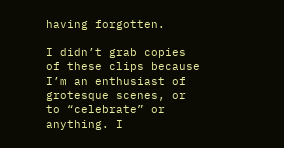having forgotten.

I didn’t grab copies of these clips because I’m an enthusiast of grotesque scenes, or to “celebrate” or anything. I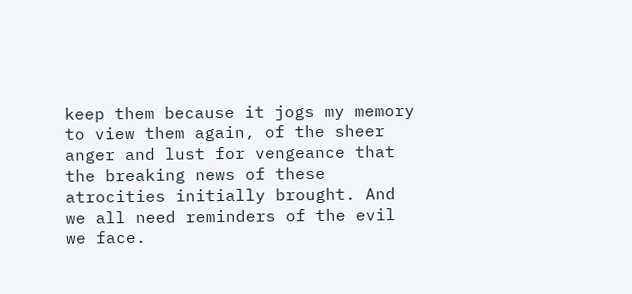keep them because it jogs my memory to view them again, of the sheer anger and lust for vengeance that the breaking news of these atrocities initially brought. And we all need reminders of the evil we face.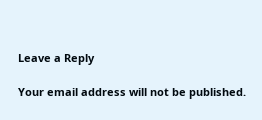Leave a Reply

Your email address will not be published.